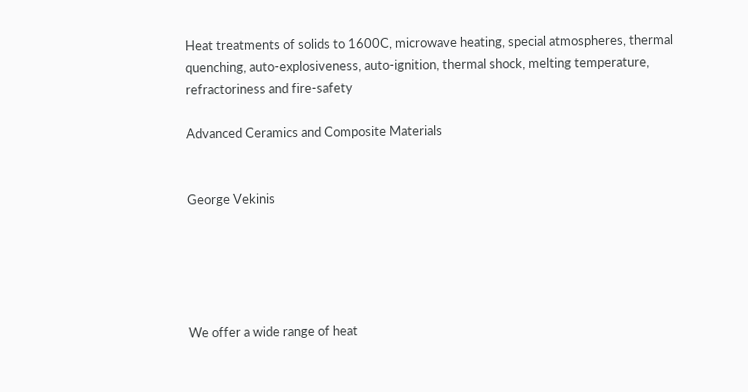Heat treatments of solids to 1600C, microwave heating, special atmospheres, thermal quenching, auto-explosiveness, auto-ignition, thermal shock, melting temperature, refractoriness and fire-safety

Advanced Ceramics and Composite Materials


George Vekinis





We offer a wide range of heat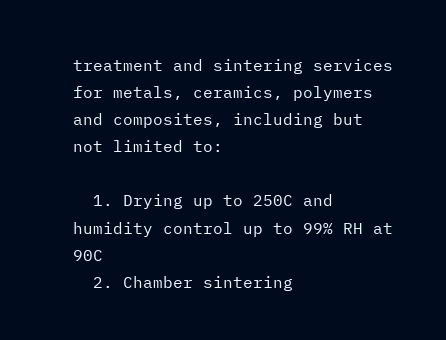treatment and sintering services for metals, ceramics, polymers and composites, including but not limited to:

  1. Drying up to 250C and humidity control up to 99% RH at 90C
  2. Chamber sintering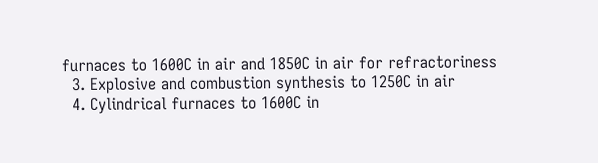furnaces to 1600C in air and 1850C in air for refractoriness
  3. Explosive and combustion synthesis to 1250C in air
  4. Cylindrical furnaces to 1600C in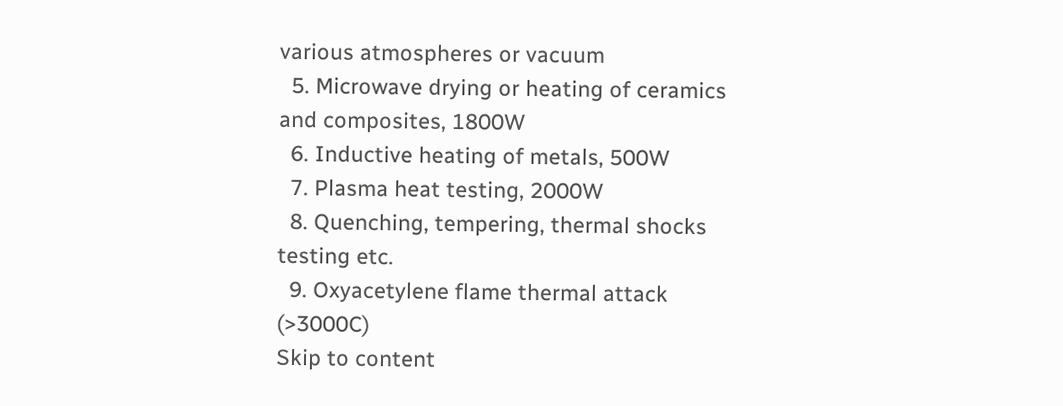various atmospheres or vacuum
  5. Microwave drying or heating of ceramics and composites, 1800W
  6. Inductive heating of metals, 500W
  7. Plasma heat testing, 2000W
  8. Quenching, tempering, thermal shocks testing etc.
  9. Oxyacetylene flame thermal attack (>3000C)
Skip to content